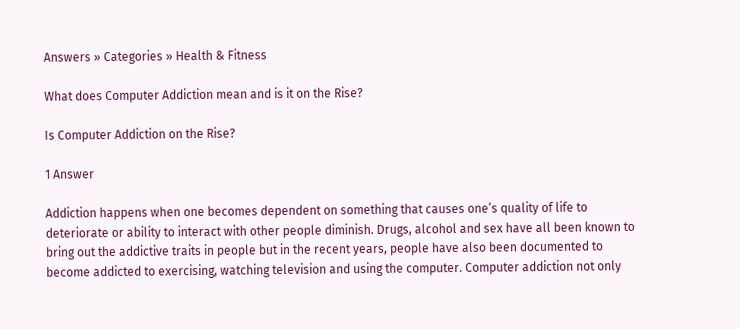Answers » Categories » Health & Fitness

What does Computer Addiction mean and is it on the Rise?

Is Computer Addiction on the Rise?

1 Answer

Addiction happens when one becomes dependent on something that causes one’s quality of life to deteriorate or ability to interact with other people diminish. Drugs, alcohol and sex have all been known to bring out the addictive traits in people but in the recent years, people have also been documented to become addicted to exercising, watching television and using the computer. Computer addiction not only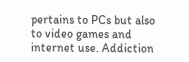pertains to PCs but also to video games and internet use. Addiction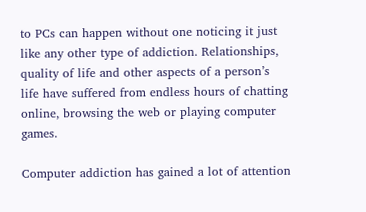to PCs can happen without one noticing it just like any other type of addiction. Relationships, quality of life and other aspects of a person’s life have suffered from endless hours of chatting online, browsing the web or playing computer games.

Computer addiction has gained a lot of attention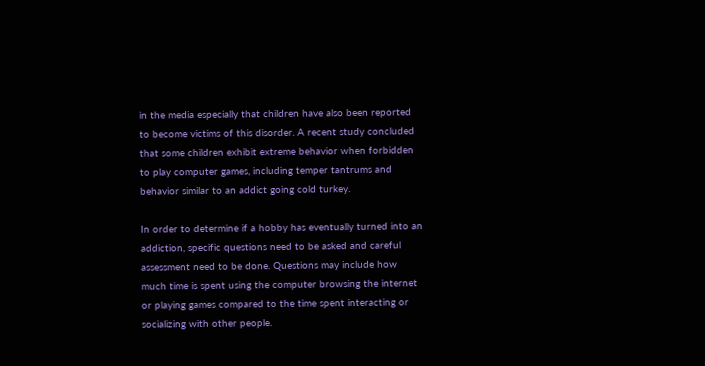in the media especially that children have also been reported to become victims of this disorder. A recent study concluded that some children exhibit extreme behavior when forbidden to play computer games, including temper tantrums and behavior similar to an addict going cold turkey.

In order to determine if a hobby has eventually turned into an addiction, specific questions need to be asked and careful assessment need to be done. Questions may include how much time is spent using the computer browsing the internet or playing games compared to the time spent interacting or socializing with other people.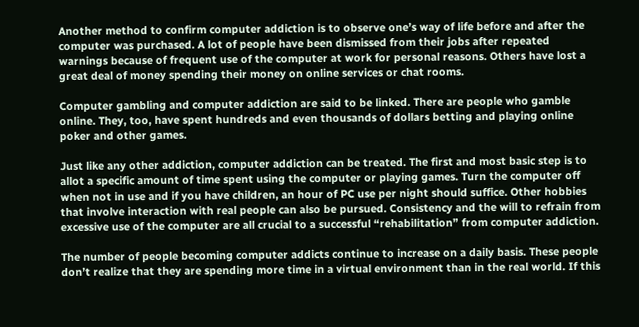Another method to confirm computer addiction is to observe one’s way of life before and after the computer was purchased. A lot of people have been dismissed from their jobs after repeated warnings because of frequent use of the computer at work for personal reasons. Others have lost a great deal of money spending their money on online services or chat rooms.

Computer gambling and computer addiction are said to be linked. There are people who gamble online. They, too, have spent hundreds and even thousands of dollars betting and playing online poker and other games.

Just like any other addiction, computer addiction can be treated. The first and most basic step is to allot a specific amount of time spent using the computer or playing games. Turn the computer off when not in use and if you have children, an hour of PC use per night should suffice. Other hobbies that involve interaction with real people can also be pursued. Consistency and the will to refrain from excessive use of the computer are all crucial to a successful “rehabilitation” from computer addiction.

The number of people becoming computer addicts continue to increase on a daily basis. These people don’t realize that they are spending more time in a virtual environment than in the real world. If this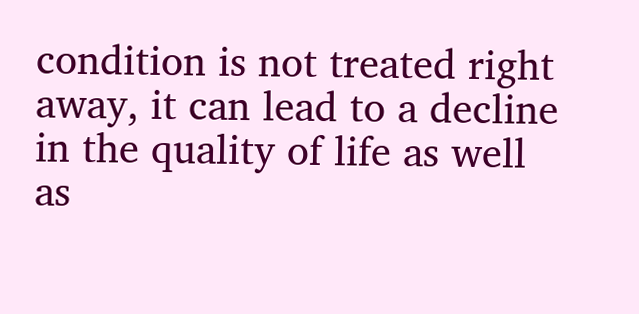condition is not treated right away, it can lead to a decline in the quality of life as well as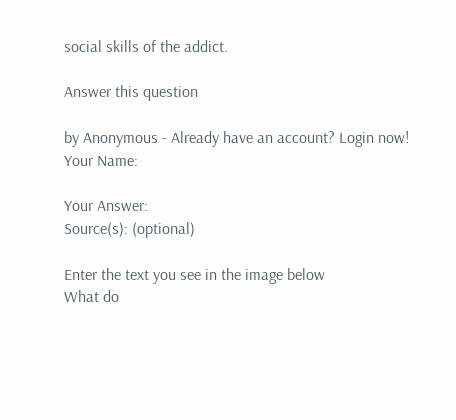social skills of the addict.

Answer this question

by Anonymous - Already have an account? Login now!
Your Name:

Your Answer:
Source(s): (optional)

Enter the text you see in the image below
What do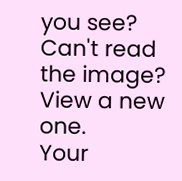you see?
Can't read the image? View a new one.
Your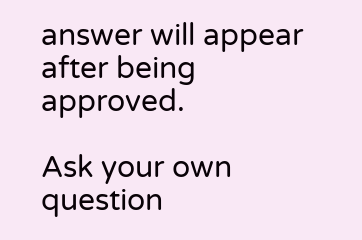answer will appear after being approved.

Ask your own question